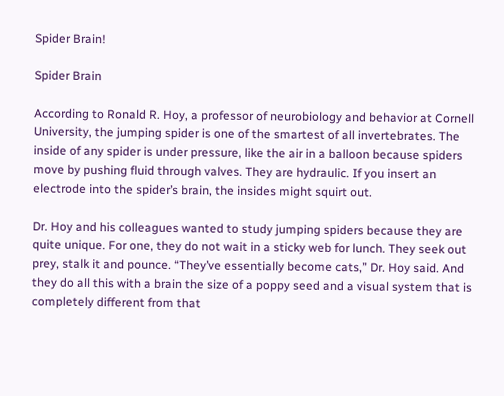Spider Brain!

Spider Brain

According to Ronald R. Hoy, a professor of neurobiology and behavior at Cornell University, the jumping spider is one of the smartest of all invertebrates. The inside of any spider is under pressure, like the air in a balloon because spiders move by pushing fluid through valves. They are hydraulic. If you insert an electrode into the spider’s brain, the insides might squirt out.

Dr. Hoy and his colleagues wanted to study jumping spiders because they are quite unique. For one, they do not wait in a sticky web for lunch. They seek out prey, stalk it and pounce. “They’ve essentially become cats,” Dr. Hoy said. And they do all this with a brain the size of a poppy seed and a visual system that is completely different from that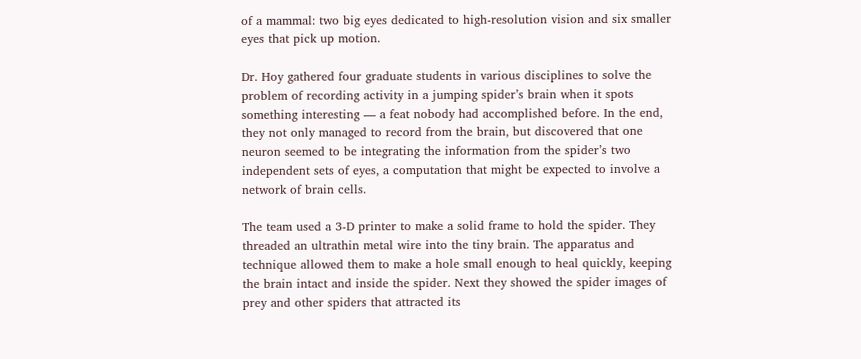of a mammal: two big eyes dedicated to high-resolution vision and six smaller eyes that pick up motion.

Dr. Hoy gathered four graduate students in various disciplines to solve the problem of recording activity in a jumping spider’s brain when it spots something interesting — a feat nobody had accomplished before. In the end, they not only managed to record from the brain, but discovered that one neuron seemed to be integrating the information from the spider’s two independent sets of eyes, a computation that might be expected to involve a network of brain cells.

The team used a 3-D printer to make a solid frame to hold the spider. They threaded an ultrathin metal wire into the tiny brain. The apparatus and technique allowed them to make a hole small enough to heal quickly, keeping the brain intact and inside the spider. Next they showed the spider images of prey and other spiders that attracted its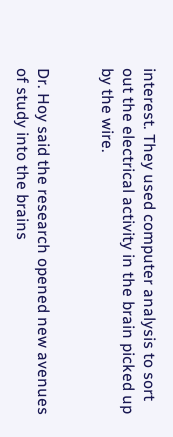interest. They used computer analysis to sort out the electrical activity in the brain picked up by the wire.


Dr. Hoy said the research opened new avenues of study into the brains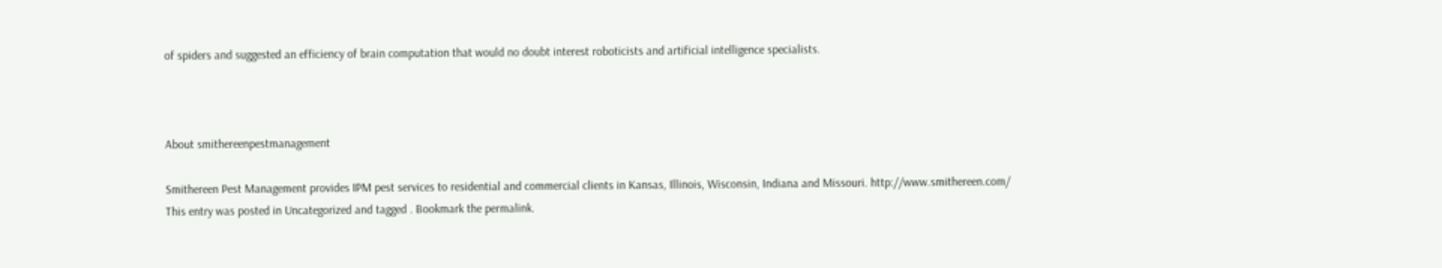of spiders and suggested an efficiency of brain computation that would no doubt interest roboticists and artificial intelligence specialists.



About smithereenpestmanagement

Smithereen Pest Management provides IPM pest services to residential and commercial clients in Kansas, Illinois, Wisconsin, Indiana and Missouri. http://www.smithereen.com/
This entry was posted in Uncategorized and tagged . Bookmark the permalink.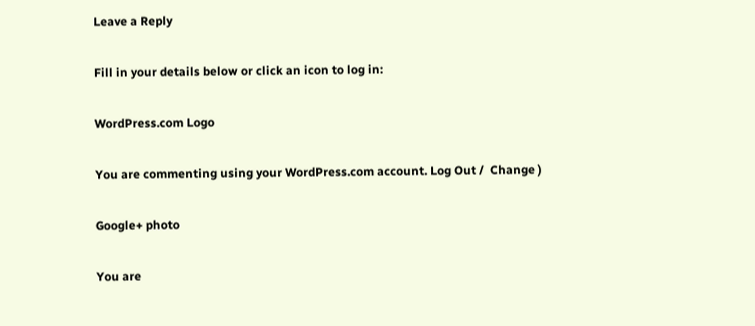Leave a Reply

Fill in your details below or click an icon to log in:

WordPress.com Logo

You are commenting using your WordPress.com account. Log Out /  Change )

Google+ photo

You are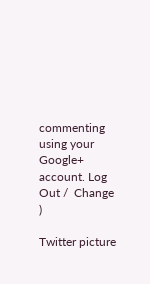commenting using your Google+ account. Log Out /  Change )

Twitter picture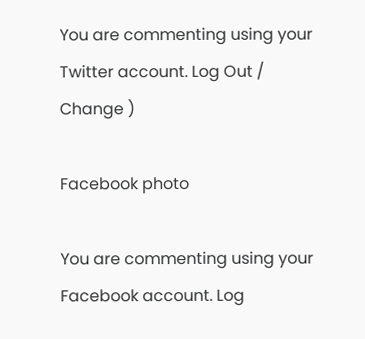You are commenting using your Twitter account. Log Out /  Change )

Facebook photo

You are commenting using your Facebook account. Log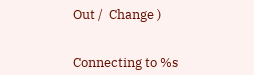Out /  Change )


Connecting to %s